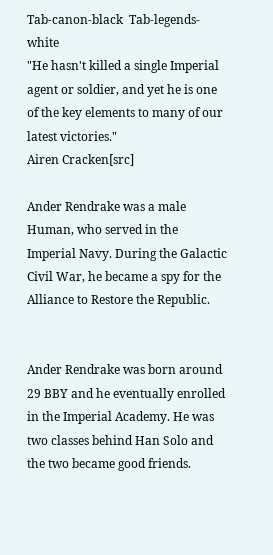Tab-canon-black  Tab-legends-white
"He hasn't killed a single Imperial agent or soldier, and yet he is one of the key elements to many of our latest victories."
Airen Cracken[src]

Ander Rendrake was a male Human, who served in the Imperial Navy. During the Galactic Civil War, he became a spy for the Alliance to Restore the Republic.


Ander Rendrake was born around 29 BBY and he eventually enrolled in the Imperial Academy. He was two classes behind Han Solo and the two became good friends.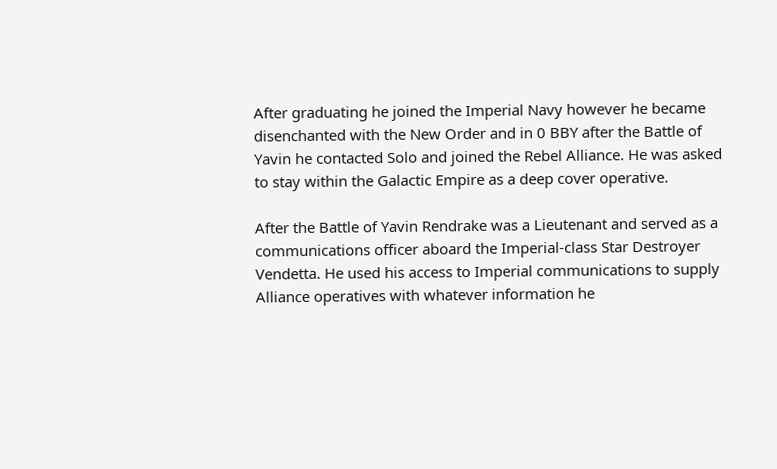After graduating he joined the Imperial Navy however he became disenchanted with the New Order and in 0 BBY after the Battle of Yavin he contacted Solo and joined the Rebel Alliance. He was asked to stay within the Galactic Empire as a deep cover operative.

After the Battle of Yavin Rendrake was a Lieutenant and served as a communications officer aboard the Imperial-class Star Destroyer Vendetta. He used his access to Imperial communications to supply Alliance operatives with whatever information he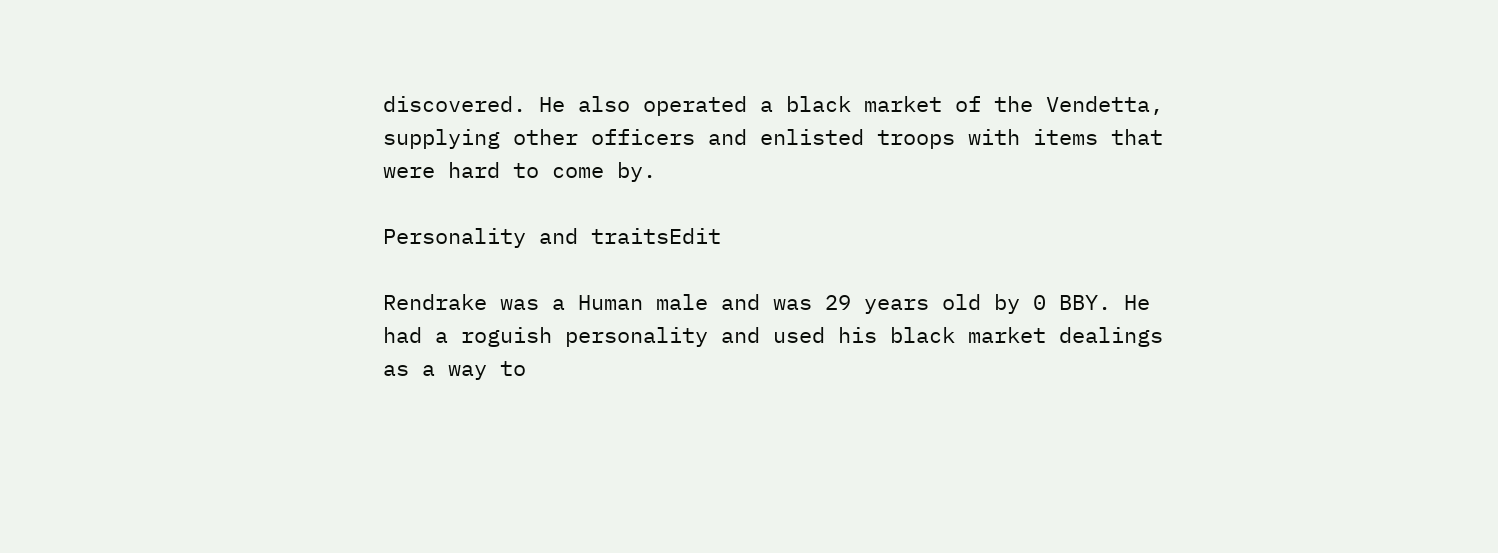discovered. He also operated a black market of the Vendetta, supplying other officers and enlisted troops with items that were hard to come by.

Personality and traitsEdit

Rendrake was a Human male and was 29 years old by 0 BBY. He had a roguish personality and used his black market dealings as a way to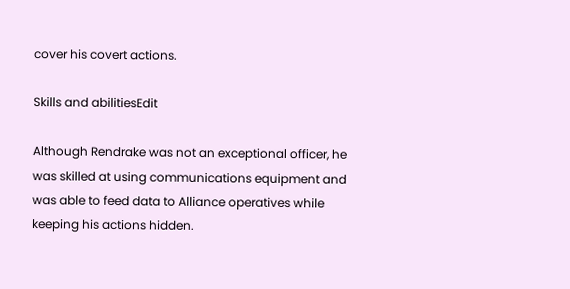cover his covert actions.

Skills and abilitiesEdit

Although Rendrake was not an exceptional officer, he was skilled at using communications equipment and was able to feed data to Alliance operatives while keeping his actions hidden.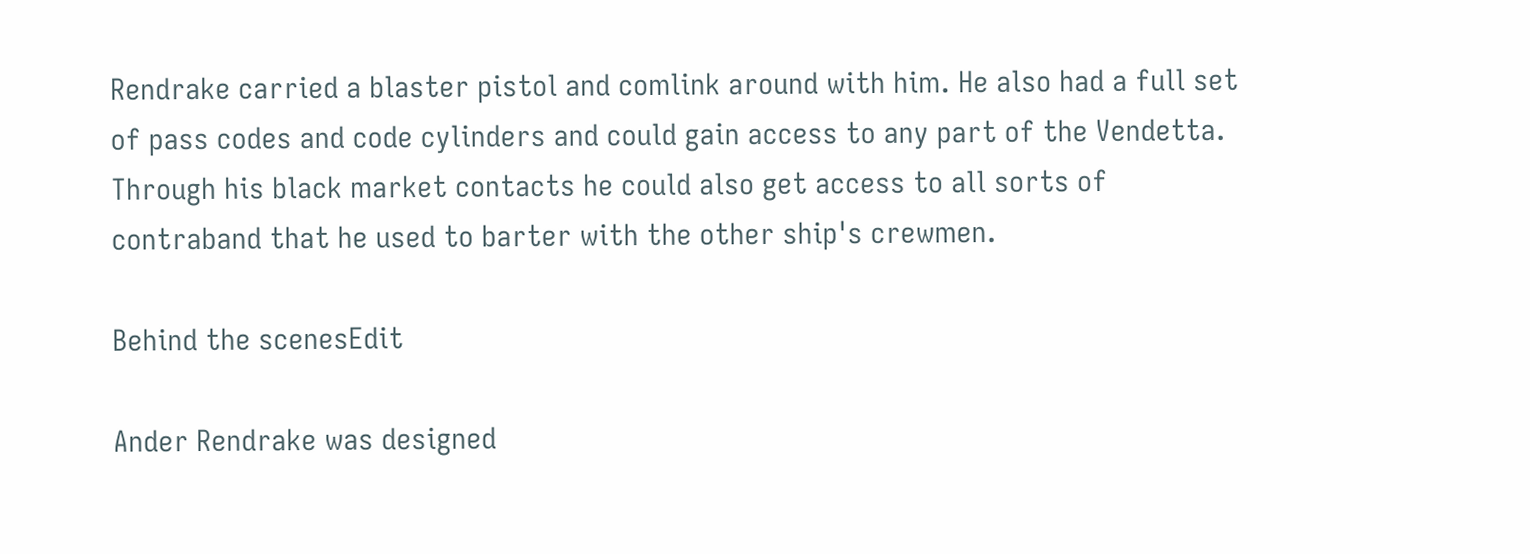Rendrake carried a blaster pistol and comlink around with him. He also had a full set of pass codes and code cylinders and could gain access to any part of the Vendetta. Through his black market contacts he could also get access to all sorts of contraband that he used to barter with the other ship's crewmen.

Behind the scenesEdit

Ander Rendrake was designed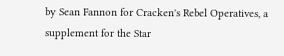by Sean Fannon for Cracken's Rebel Operatives, a supplement for the Star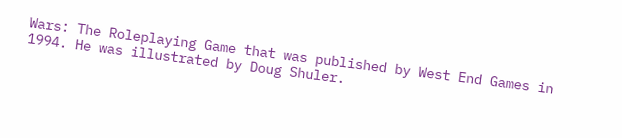Wars: The Roleplaying Game that was published by West End Games in 1994. He was illustrated by Doug Shuler.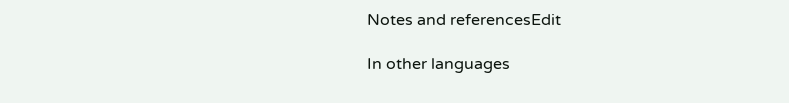Notes and referencesEdit

In other languages